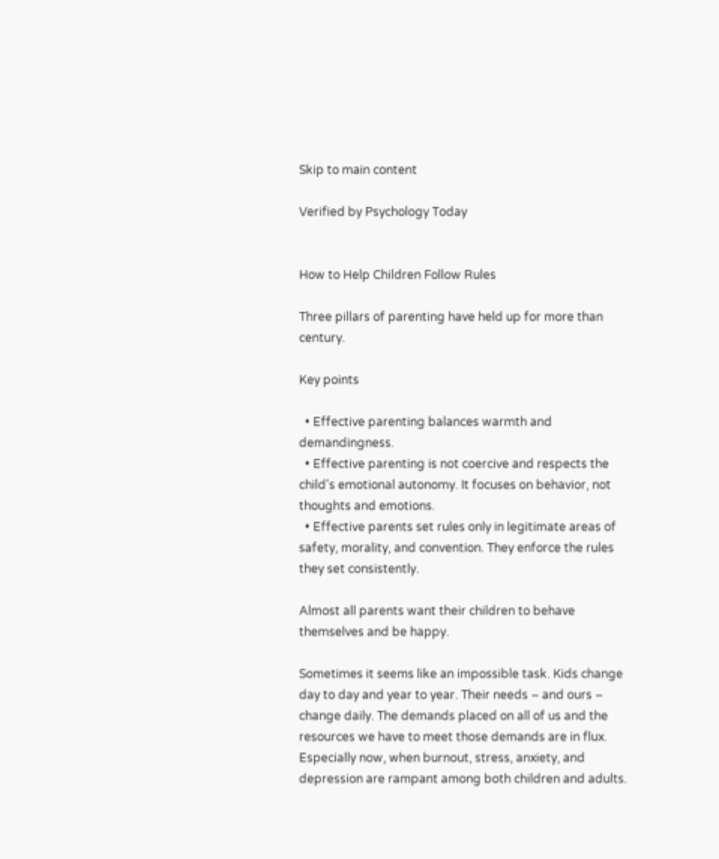Skip to main content

Verified by Psychology Today


How to Help Children Follow Rules

Three pillars of parenting have held up for more than century.

Key points

  • Effective parenting balances warmth and demandingness.
  • Effective parenting is not coercive and respects the child's emotional autonomy. It focuses on behavior, not thoughts and emotions.
  • Effective parents set rules only in legitimate areas of safety, morality, and convention. They enforce the rules they set consistently.

Almost all parents want their children to behave themselves and be happy.

Sometimes it seems like an impossible task. Kids change day to day and year to year. Their needs – and ours – change daily. The demands placed on all of us and the resources we have to meet those demands are in flux. Especially now, when burnout, stress, anxiety, and depression are rampant among both children and adults.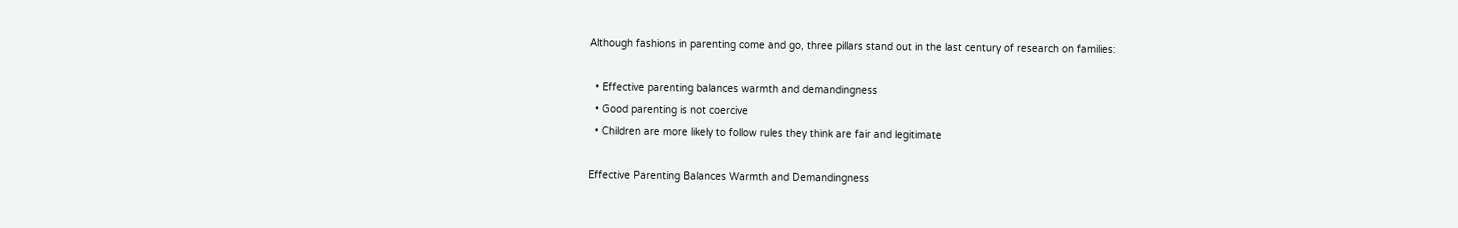Although fashions in parenting come and go, three pillars stand out in the last century of research on families:

  • Effective parenting balances warmth and demandingness
  • Good parenting is not coercive
  • Children are more likely to follow rules they think are fair and legitimate

Effective Parenting Balances Warmth and Demandingness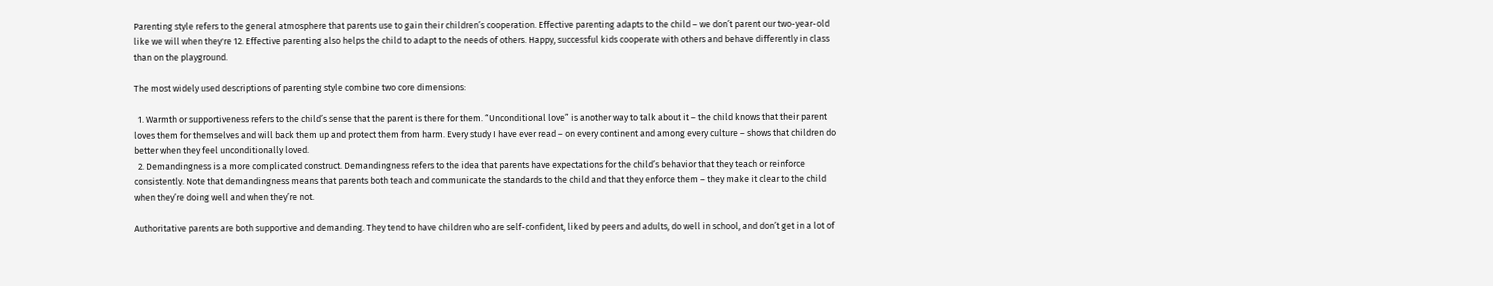Parenting style refers to the general atmosphere that parents use to gain their children’s cooperation. Effective parenting adapts to the child – we don’t parent our two-year-old like we will when they're 12. Effective parenting also helps the child to adapt to the needs of others. Happy, successful kids cooperate with others and behave differently in class than on the playground.

The most widely used descriptions of parenting style combine two core dimensions:

  1. Warmth or supportiveness refers to the child’s sense that the parent is there for them. “Unconditional love” is another way to talk about it – the child knows that their parent loves them for themselves and will back them up and protect them from harm. Every study I have ever read – on every continent and among every culture – shows that children do better when they feel unconditionally loved.
  2. Demandingness is a more complicated construct. Demandingness refers to the idea that parents have expectations for the child’s behavior that they teach or reinforce consistently. Note that demandingness means that parents both teach and communicate the standards to the child and that they enforce them – they make it clear to the child when they’re doing well and when they’re not.

Authoritative parents are both supportive and demanding. They tend to have children who are self-confident, liked by peers and adults, do well in school, and don’t get in a lot of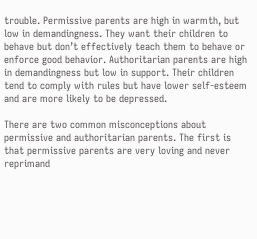trouble. Permissive parents are high in warmth, but low in demandingness. They want their children to behave but don’t effectively teach them to behave or enforce good behavior. Authoritarian parents are high in demandingness but low in support. Their children tend to comply with rules but have lower self-esteem and are more likely to be depressed.

There are two common misconceptions about permissive and authoritarian parents. The first is that permissive parents are very loving and never reprimand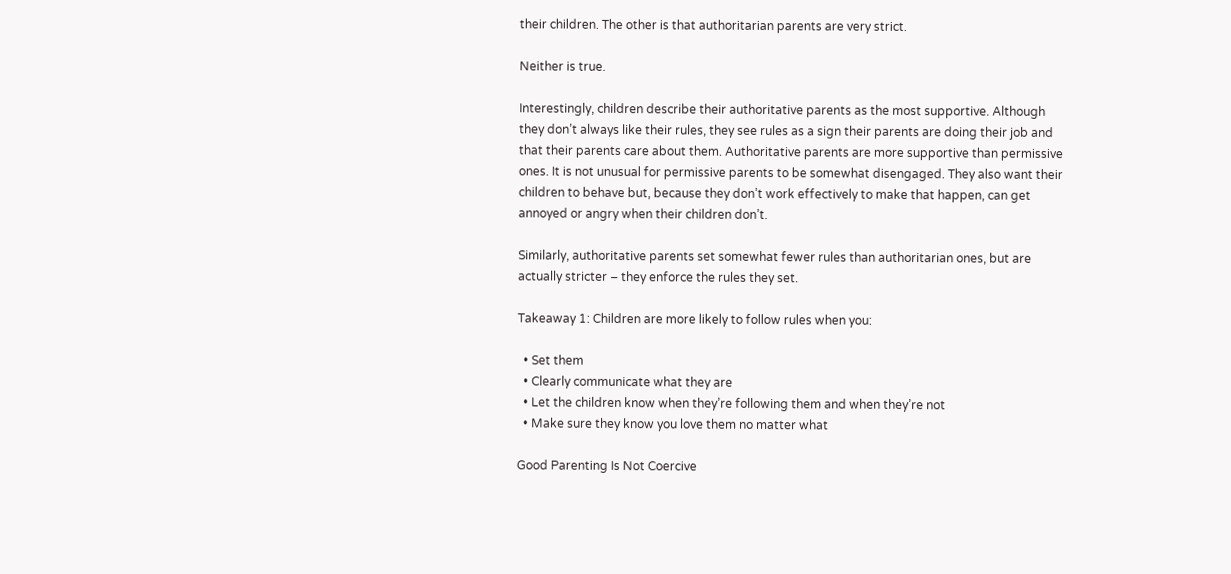their children. The other is that authoritarian parents are very strict.

Neither is true.

Interestingly, children describe their authoritative parents as the most supportive. Although they don’t always like their rules, they see rules as a sign their parents are doing their job and that their parents care about them. Authoritative parents are more supportive than permissive ones. It is not unusual for permissive parents to be somewhat disengaged. They also want their children to behave but, because they don’t work effectively to make that happen, can get annoyed or angry when their children don’t.

Similarly, authoritative parents set somewhat fewer rules than authoritarian ones, but are actually stricter – they enforce the rules they set.

Takeaway 1: Children are more likely to follow rules when you:

  • Set them
  • Clearly communicate what they are
  • Let the children know when they’re following them and when they’re not
  • Make sure they know you love them no matter what

Good Parenting Is Not Coercive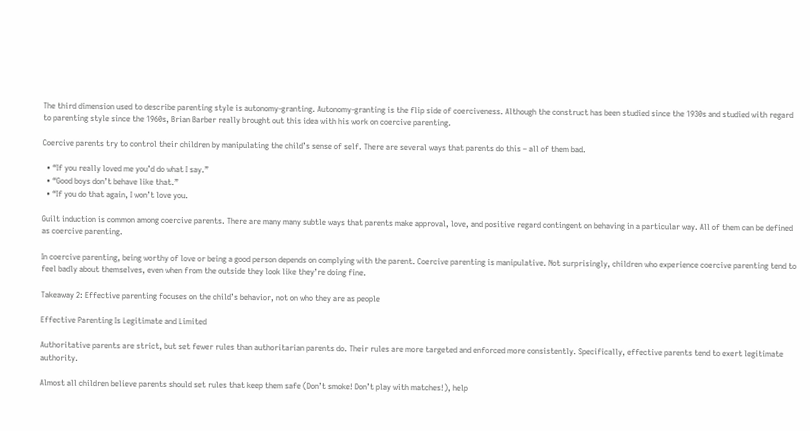The third dimension used to describe parenting style is autonomy-granting. Autonomy-granting is the flip side of coerciveness. Although the construct has been studied since the 1930s and studied with regard to parenting style since the 1960s, Brian Barber really brought out this idea with his work on coercive parenting.

Coercive parents try to control their children by manipulating the child’s sense of self. There are several ways that parents do this – all of them bad.

  • “If you really loved me you’d do what I say.”
  • “Good boys don’t behave like that.”
  • “If you do that again, I won’t love you.

Guilt induction is common among coercive parents. There are many many subtle ways that parents make approval, love, and positive regard contingent on behaving in a particular way. All of them can be defined as coercive parenting.

In coercive parenting, being worthy of love or being a good person depends on complying with the parent. Coercive parenting is manipulative. Not surprisingly, children who experience coercive parenting tend to feel badly about themselves, even when from the outside they look like they’re doing fine.

Takeaway 2: Effective parenting focuses on the child’s behavior, not on who they are as people

Effective Parenting Is Legitimate and Limited

Authoritative parents are strict, but set fewer rules than authoritarian parents do. Their rules are more targeted and enforced more consistently. Specifically, effective parents tend to exert legitimate authority.

Almost all children believe parents should set rules that keep them safe (Don’t smoke! Don’t play with matches!), help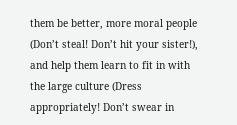them be better, more moral people (Don’t steal! Don’t hit your sister!), and help them learn to fit in with the large culture (Dress appropriately! Don’t swear in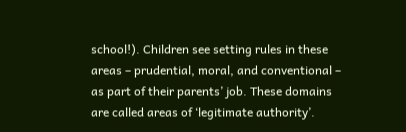school!). Children see setting rules in these areas – prudential, moral, and conventional – as part of their parents’ job. These domains are called areas of ‘legitimate authority’.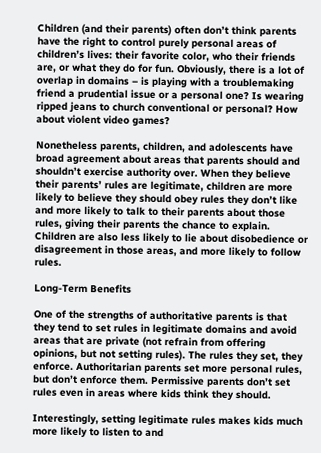Children (and their parents) often don’t think parents have the right to control purely personal areas of children’s lives: their favorite color, who their friends are, or what they do for fun. Obviously, there is a lot of overlap in domains – is playing with a troublemaking friend a prudential issue or a personal one? Is wearing ripped jeans to church conventional or personal? How about violent video games?

Nonetheless parents, children, and adolescents have broad agreement about areas that parents should and shouldn’t exercise authority over. When they believe their parents’ rules are legitimate, children are more likely to believe they should obey rules they don’t like and more likely to talk to their parents about those rules, giving their parents the chance to explain. Children are also less likely to lie about disobedience or disagreement in those areas, and more likely to follow rules.

Long-Term Benefits

One of the strengths of authoritative parents is that they tend to set rules in legitimate domains and avoid areas that are private (not refrain from offering opinions, but not setting rules). The rules they set, they enforce. Authoritarian parents set more personal rules, but don’t enforce them. Permissive parents don’t set rules even in areas where kids think they should.

Interestingly, setting legitimate rules makes kids much more likely to listen to and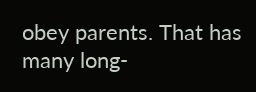obey parents. That has many long-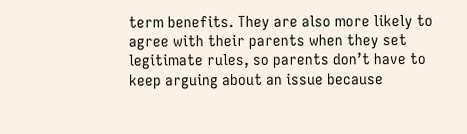term benefits. They are also more likely to agree with their parents when they set legitimate rules, so parents don’t have to keep arguing about an issue because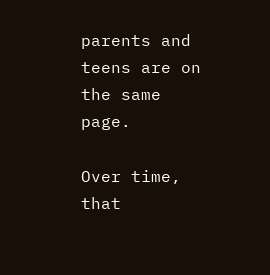parents and teens are on the same page.

Over time, that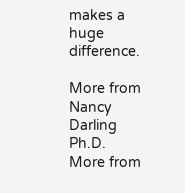makes a huge difference.

More from Nancy Darling Ph.D.
More from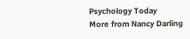Psychology Today
More from Nancy Darling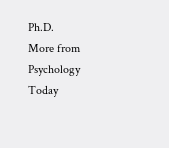Ph.D.
More from Psychology Today